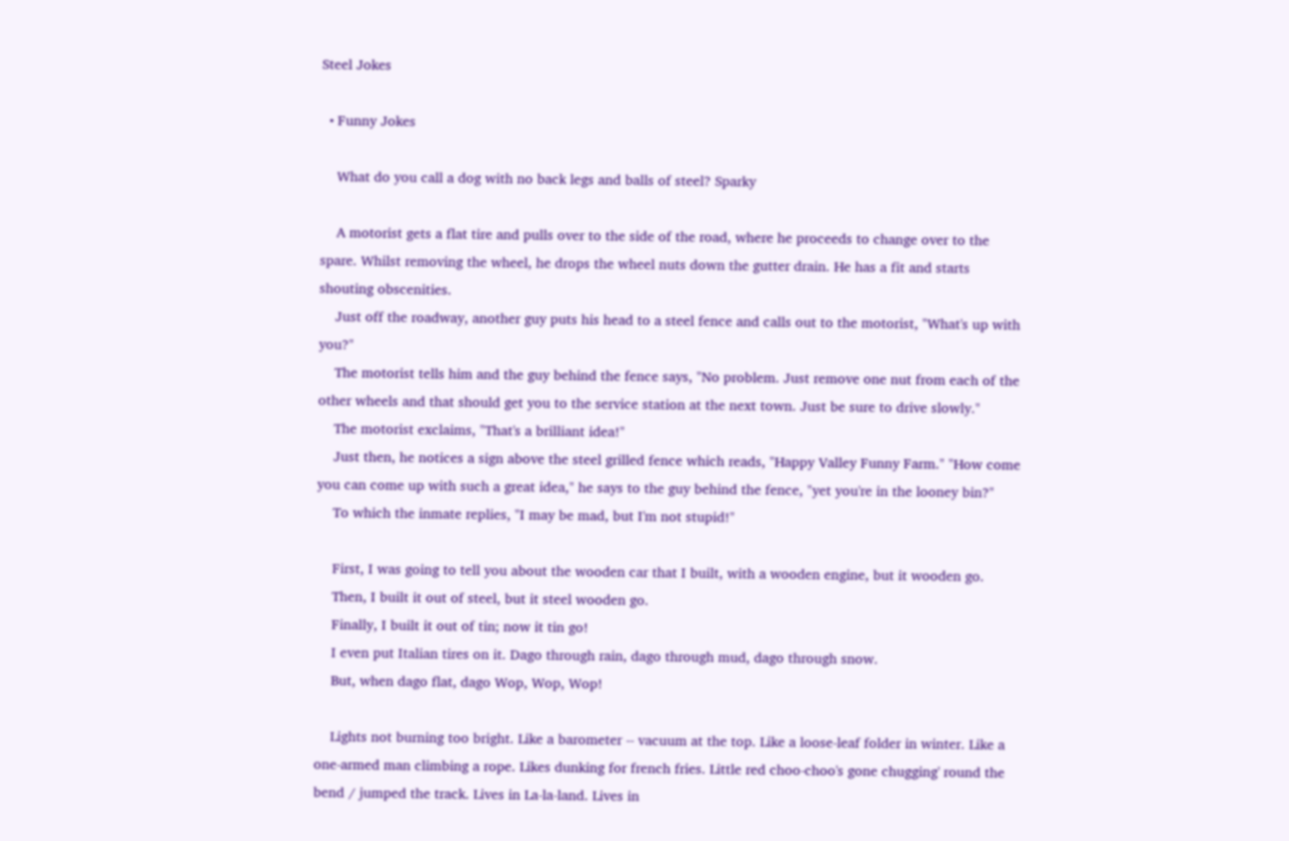Steel Jokes

  • Funny Jokes

    What do you call a dog with no back legs and balls of steel? Sparky

    A motorist gets a flat tire and pulls over to the side of the road, where he proceeds to change over to the spare. Whilst removing the wheel, he drops the wheel nuts down the gutter drain. He has a fit and starts shouting obscenities.
    Just off the roadway, another guy puts his head to a steel fence and calls out to the motorist, "What's up with you?"
    The motorist tells him and the guy behind the fence says, "No problem. Just remove one nut from each of the other wheels and that should get you to the service station at the next town. Just be sure to drive slowly."
    The motorist exclaims, "That's a brilliant idea!"
    Just then, he notices a sign above the steel grilled fence which reads, "Happy Valley Funny Farm." "How come you can come up with such a great idea," he says to the guy behind the fence, "yet you're in the looney bin?"
    To which the inmate replies, "I may be mad, but I'm not stupid!"

    First, I was going to tell you about the wooden car that I built, with a wooden engine, but it wooden go.
    Then, I built it out of steel, but it steel wooden go.
    Finally, I built it out of tin; now it tin go!
    I even put Italian tires on it. Dago through rain, dago through mud, dago through snow.
    But, when dago flat, dago Wop, Wop, Wop!

    Lights not burning too bright. Like a barometer -- vacuum at the top. Like a loose-leaf folder in winter. Like a one-armed man climbing a rope. Likes dunking for french fries. Little red choo-choo's gone chugging' round the bend / jumped the track. Lives in La-la-land. Lives in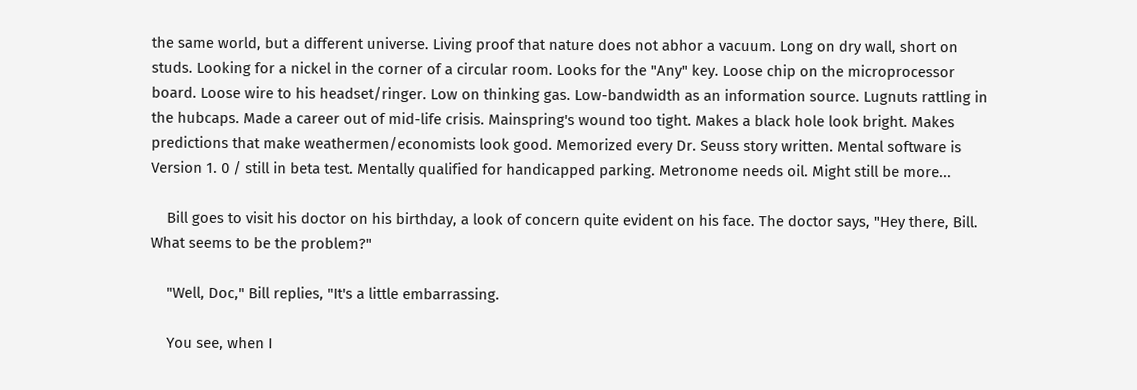the same world, but a different universe. Living proof that nature does not abhor a vacuum. Long on dry wall, short on studs. Looking for a nickel in the corner of a circular room. Looks for the "Any" key. Loose chip on the microprocessor board. Loose wire to his headset/ringer. Low on thinking gas. Low-bandwidth as an information source. Lugnuts rattling in the hubcaps. Made a career out of mid-life crisis. Mainspring's wound too tight. Makes a black hole look bright. Makes predictions that make weathermen/economists look good. Memorized every Dr. Seuss story written. Mental software is Version 1. 0 / still in beta test. Mentally qualified for handicapped parking. Metronome needs oil. Might still be more...

    Bill goes to visit his doctor on his birthday, a look of concern quite evident on his face. The doctor says, "Hey there, Bill. What seems to be the problem?"

    "Well, Doc," Bill replies, "It's a little embarrassing.

    You see, when I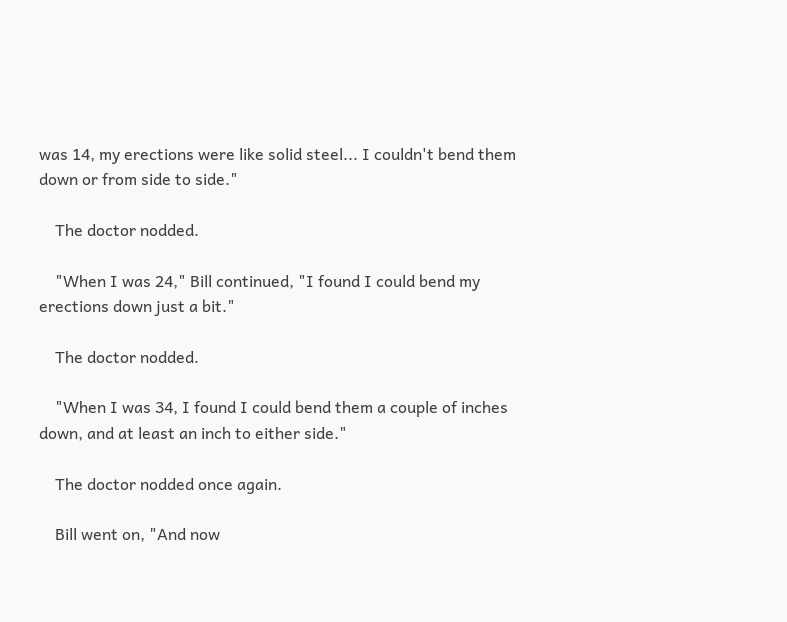was 14, my erections were like solid steel... I couldn't bend them down or from side to side."

    The doctor nodded.

    "When I was 24," Bill continued, "I found I could bend my erections down just a bit."

    The doctor nodded.

    "When I was 34, I found I could bend them a couple of inches down, and at least an inch to either side."

    The doctor nodded once again.

    Bill went on, "And now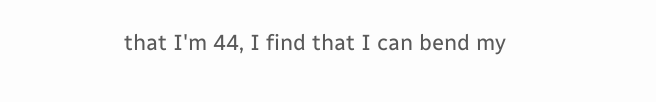that I'm 44, I find that I can bend my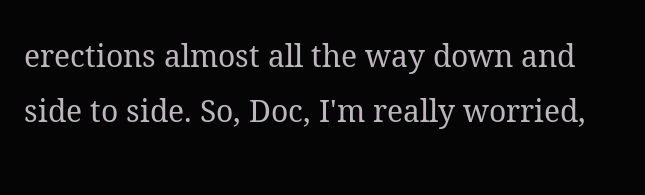erections almost all the way down and side to side. So, Doc, I'm really worried,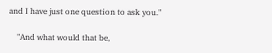and I have just one question to ask you."

    "And what would that be,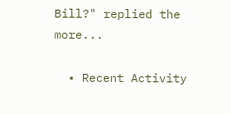Bill?" replied the more...

  • Recent Activity